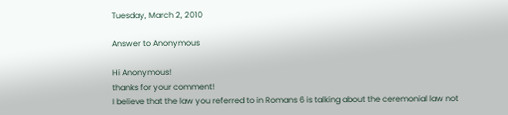Tuesday, March 2, 2010

Answer to Anonymous

Hi Anonymous!
thanks for your comment!
I believe that the law you referred to in Romans 6 is talking about the ceremonial law not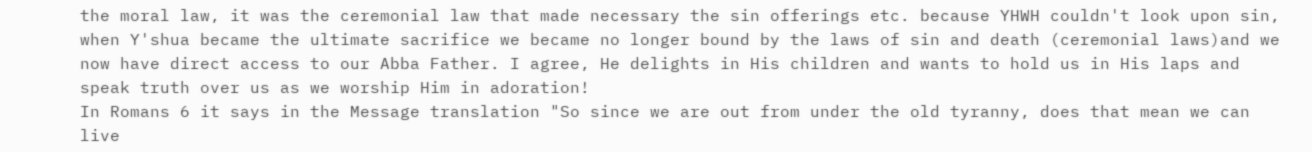the moral law, it was the ceremonial law that made necessary the sin offerings etc. because YHWH couldn't look upon sin, when Y'shua became the ultimate sacrifice we became no longer bound by the laws of sin and death (ceremonial laws)and we now have direct access to our Abba Father. I agree, He delights in His children and wants to hold us in His laps and speak truth over us as we worship Him in adoration!
In Romans 6 it says in the Message translation "So since we are out from under the old tyranny, does that mean we can live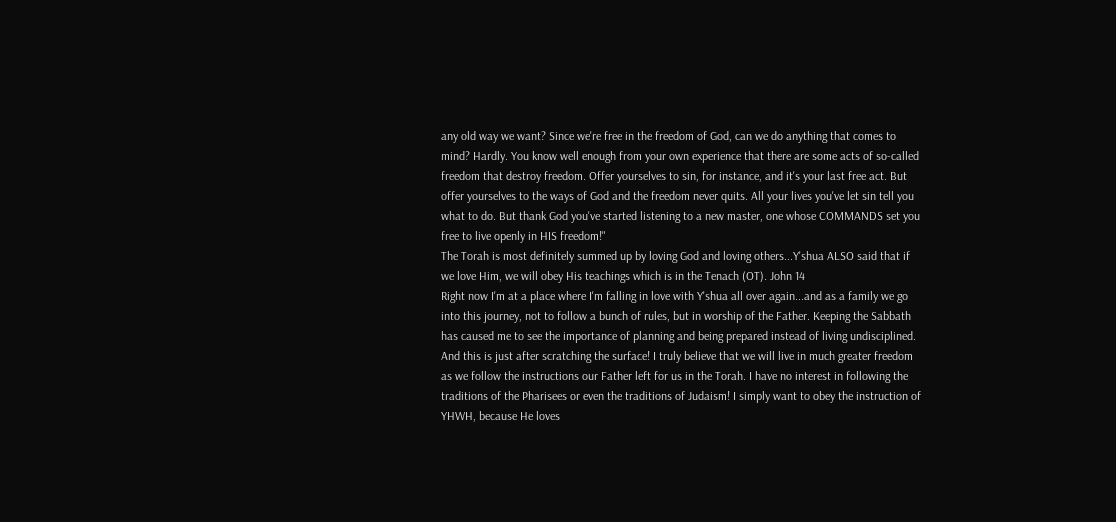any old way we want? Since we're free in the freedom of God, can we do anything that comes to mind? Hardly. You know well enough from your own experience that there are some acts of so-called freedom that destroy freedom. Offer yourselves to sin, for instance, and it's your last free act. But offer yourselves to the ways of God and the freedom never quits. All your lives you've let sin tell you what to do. But thank God you've started listening to a new master, one whose COMMANDS set you free to live openly in HIS freedom!"
The Torah is most definitely summed up by loving God and loving others...Y'shua ALSO said that if we love Him, we will obey His teachings which is in the Tenach (OT). John 14
Right now I'm at a place where I'm falling in love with Y'shua all over again...and as a family we go into this journey, not to follow a bunch of rules, but in worship of the Father. Keeping the Sabbath has caused me to see the importance of planning and being prepared instead of living undisciplined. And this is just after scratching the surface! I truly believe that we will live in much greater freedom as we follow the instructions our Father left for us in the Torah. I have no interest in following the traditions of the Pharisees or even the traditions of Judaism! I simply want to obey the instruction of YHWH, because He loves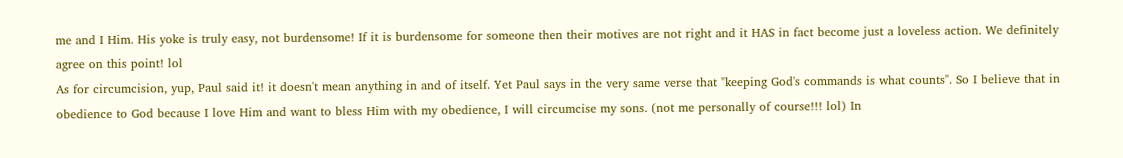me and I Him. His yoke is truly easy, not burdensome! If it is burdensome for someone then their motives are not right and it HAS in fact become just a loveless action. We definitely agree on this point! lol
As for circumcision, yup, Paul said it! it doesn't mean anything in and of itself. Yet Paul says in the very same verse that "keeping God's commands is what counts". So I believe that in obedience to God because I love Him and want to bless Him with my obedience, I will circumcise my sons. (not me personally of course!!! lol) In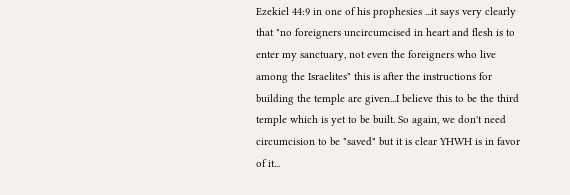Ezekiel 44:9 in one of his prophesies ...it says very clearly that "no foreigners uncircumcised in heart and flesh is to enter my sanctuary, not even the foreigners who live among the Israelites" this is after the instructions for building the temple are given...I believe this to be the third temple which is yet to be built. So again, we don't need circumcision to be "saved" but it is clear YHWH is in favor of it...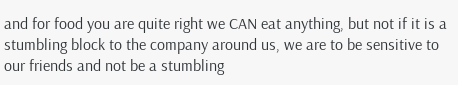and for food you are quite right we CAN eat anything, but not if it is a stumbling block to the company around us, we are to be sensitive to our friends and not be a stumbling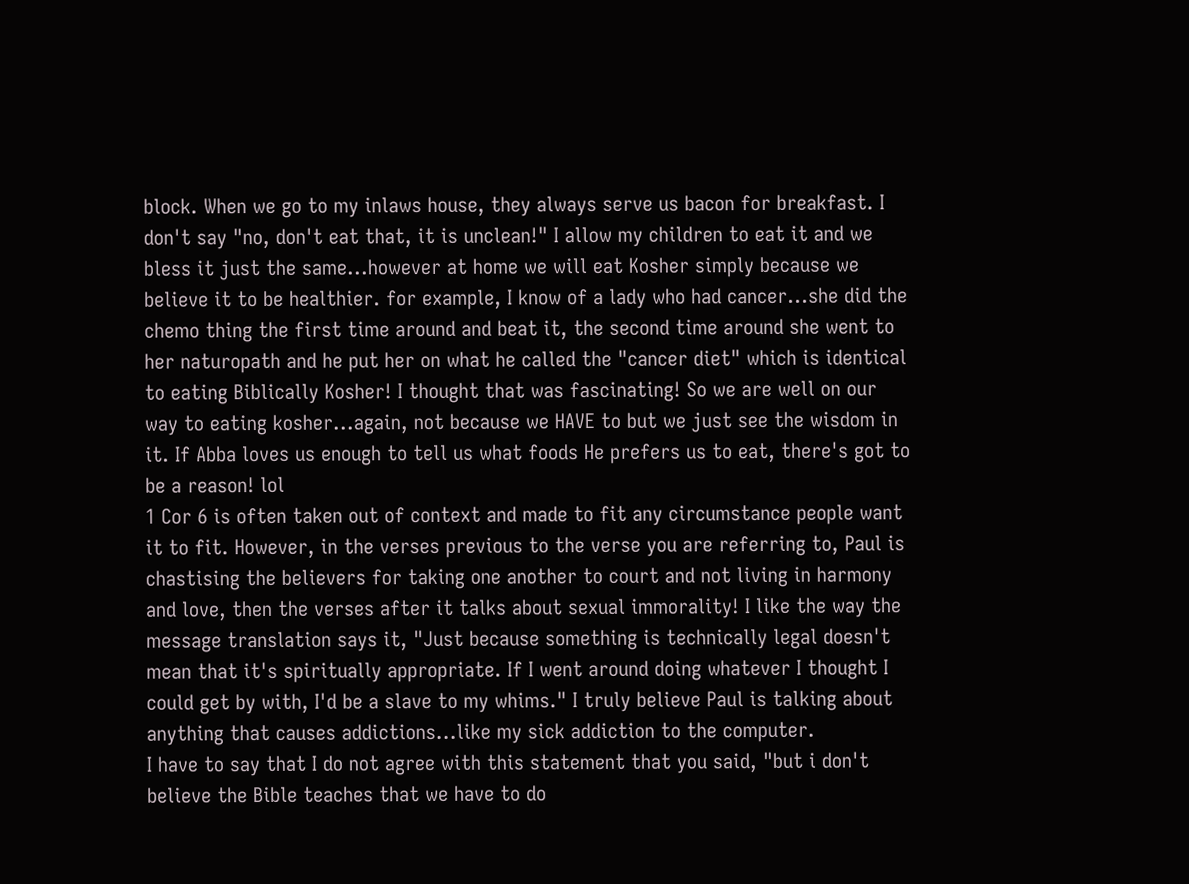block. When we go to my inlaws house, they always serve us bacon for breakfast. I don't say "no, don't eat that, it is unclean!" I allow my children to eat it and we bless it just the same...however at home we will eat Kosher simply because we believe it to be healthier. for example, I know of a lady who had cancer...she did the chemo thing the first time around and beat it, the second time around she went to her naturopath and he put her on what he called the "cancer diet" which is identical to eating Biblically Kosher! I thought that was fascinating! So we are well on our way to eating kosher...again, not because we HAVE to but we just see the wisdom in it. If Abba loves us enough to tell us what foods He prefers us to eat, there's got to be a reason! lol
1 Cor 6 is often taken out of context and made to fit any circumstance people want it to fit. However, in the verses previous to the verse you are referring to, Paul is chastising the believers for taking one another to court and not living in harmony and love, then the verses after it talks about sexual immorality! I like the way the message translation says it, "Just because something is technically legal doesn't mean that it's spiritually appropriate. If I went around doing whatever I thought I could get by with, I'd be a slave to my whims." I truly believe Paul is talking about anything that causes addictions...like my sick addiction to the computer.
I have to say that I do not agree with this statement that you said, "but i don't believe the Bible teaches that we have to do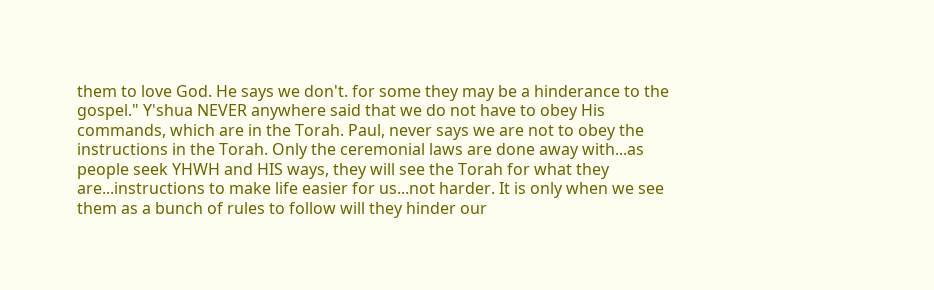them to love God. He says we don't. for some they may be a hinderance to the gospel." Y'shua NEVER anywhere said that we do not have to obey His commands, which are in the Torah. Paul, never says we are not to obey the instructions in the Torah. Only the ceremonial laws are done away with...as people seek YHWH and HIS ways, they will see the Torah for what they are...instructions to make life easier for us...not harder. It is only when we see them as a bunch of rules to follow will they hinder our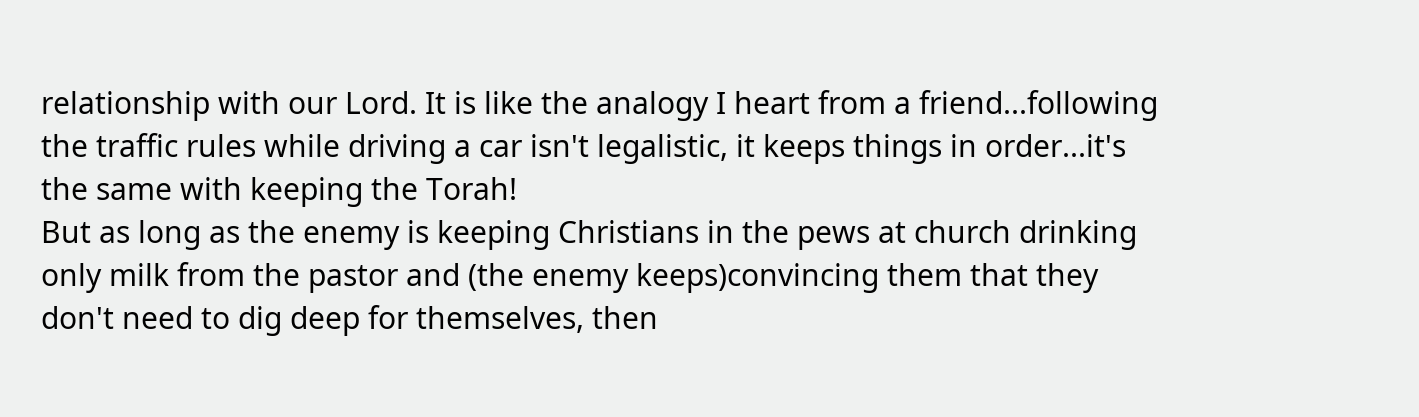relationship with our Lord. It is like the analogy I heart from a friend...following the traffic rules while driving a car isn't legalistic, it keeps things in order...it's the same with keeping the Torah!
But as long as the enemy is keeping Christians in the pews at church drinking only milk from the pastor and (the enemy keeps)convincing them that they don't need to dig deep for themselves, then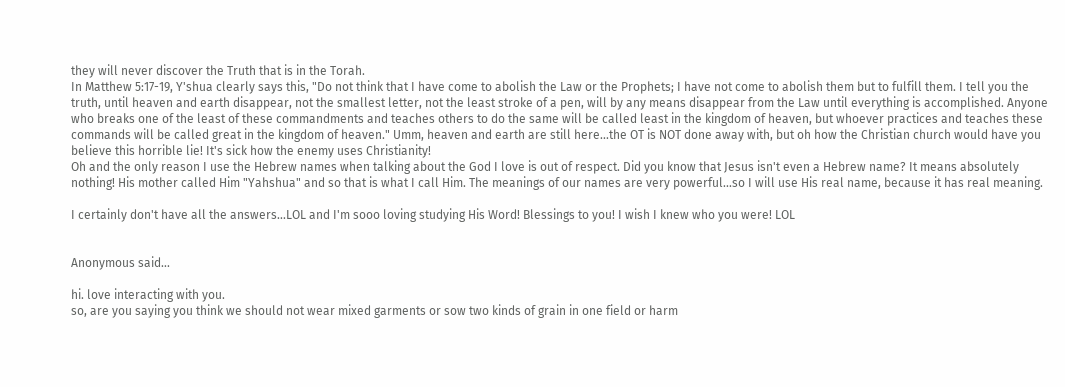they will never discover the Truth that is in the Torah.
In Matthew 5:17-19, Y'shua clearly says this, "Do not think that I have come to abolish the Law or the Prophets; I have not come to abolish them but to fulfill them. I tell you the truth, until heaven and earth disappear, not the smallest letter, not the least stroke of a pen, will by any means disappear from the Law until everything is accomplished. Anyone who breaks one of the least of these commandments and teaches others to do the same will be called least in the kingdom of heaven, but whoever practices and teaches these commands will be called great in the kingdom of heaven." Umm, heaven and earth are still here...the OT is NOT done away with, but oh how the Christian church would have you believe this horrible lie! It's sick how the enemy uses Christianity!
Oh and the only reason I use the Hebrew names when talking about the God I love is out of respect. Did you know that Jesus isn't even a Hebrew name? It means absolutely nothing! His mother called Him "Yahshua" and so that is what I call Him. The meanings of our names are very powerful...so I will use His real name, because it has real meaning.

I certainly don't have all the answers...LOL and I'm sooo loving studying His Word! Blessings to you! I wish I knew who you were! LOL


Anonymous said...

hi. love interacting with you.
so, are you saying you think we should not wear mixed garments or sow two kinds of grain in one field or harm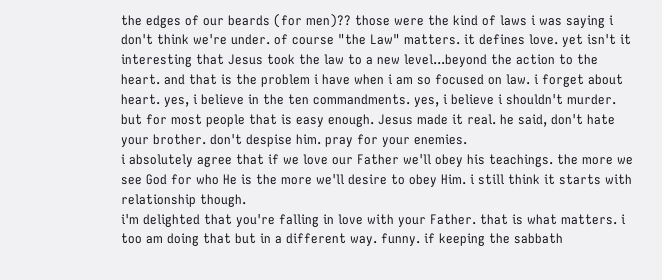the edges of our beards (for men)?? those were the kind of laws i was saying i don't think we're under. of course "the Law" matters. it defines love. yet isn't it interesting that Jesus took the law to a new level...beyond the action to the heart. and that is the problem i have when i am so focused on law. i forget about heart. yes, i believe in the ten commandments. yes, i believe i shouldn't murder. but for most people that is easy enough. Jesus made it real. he said, don't hate your brother. don't despise him. pray for your enemies.
i absolutely agree that if we love our Father we'll obey his teachings. the more we see God for who He is the more we'll desire to obey Him. i still think it starts with relationship though.
i'm delighted that you're falling in love with your Father. that is what matters. i too am doing that but in a different way. funny. if keeping the sabbath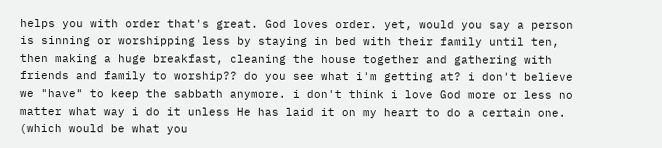helps you with order that's great. God loves order. yet, would you say a person is sinning or worshipping less by staying in bed with their family until ten, then making a huge breakfast, cleaning the house together and gathering with friends and family to worship?? do you see what i'm getting at? i don't believe we "have" to keep the sabbath anymore. i don't think i love God more or less no matter what way i do it unless He has laid it on my heart to do a certain one. (which would be what you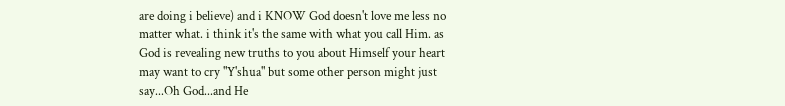are doing i believe) and i KNOW God doesn't love me less no matter what. i think it's the same with what you call Him. as God is revealing new truths to you about Himself your heart may want to cry "Y'shua" but some other person might just say...Oh God...and He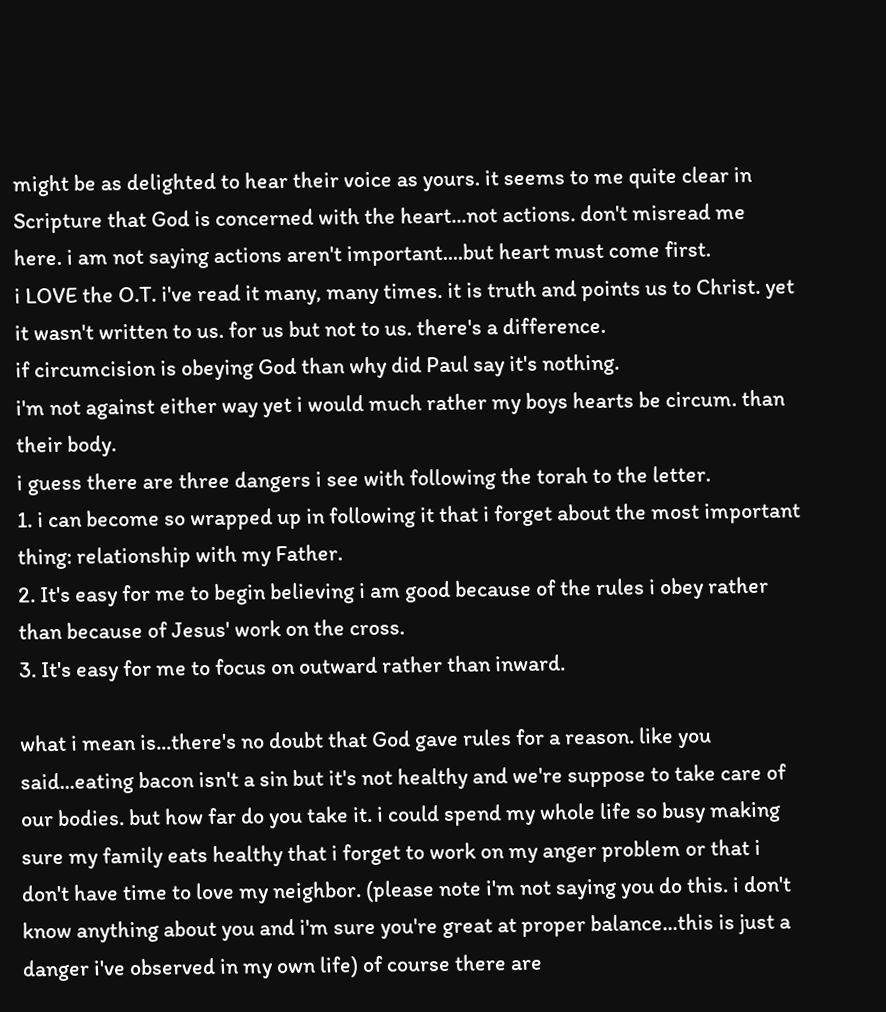might be as delighted to hear their voice as yours. it seems to me quite clear in Scripture that God is concerned with the heart...not actions. don't misread me here. i am not saying actions aren't important....but heart must come first.
i LOVE the O.T. i've read it many, many times. it is truth and points us to Christ. yet it wasn't written to us. for us but not to us. there's a difference.
if circumcision is obeying God than why did Paul say it's nothing.
i'm not against either way yet i would much rather my boys hearts be circum. than their body.
i guess there are three dangers i see with following the torah to the letter.
1. i can become so wrapped up in following it that i forget about the most important thing: relationship with my Father.
2. It's easy for me to begin believing i am good because of the rules i obey rather than because of Jesus' work on the cross.
3. It's easy for me to focus on outward rather than inward.

what i mean is...there's no doubt that God gave rules for a reason. like you said...eating bacon isn't a sin but it's not healthy and we're suppose to take care of our bodies. but how far do you take it. i could spend my whole life so busy making sure my family eats healthy that i forget to work on my anger problem or that i don't have time to love my neighbor. (please note i'm not saying you do this. i don't know anything about you and i'm sure you're great at proper balance...this is just a danger i've observed in my own life) of course there are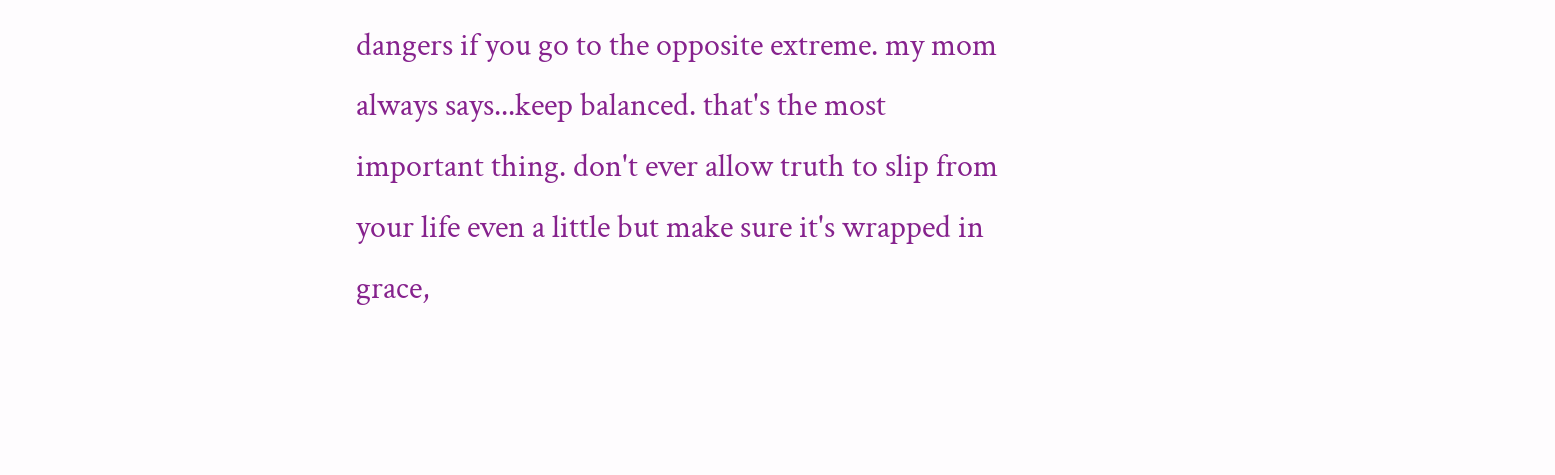dangers if you go to the opposite extreme. my mom always says...keep balanced. that's the most important thing. don't ever allow truth to slip from your life even a little but make sure it's wrapped in grace,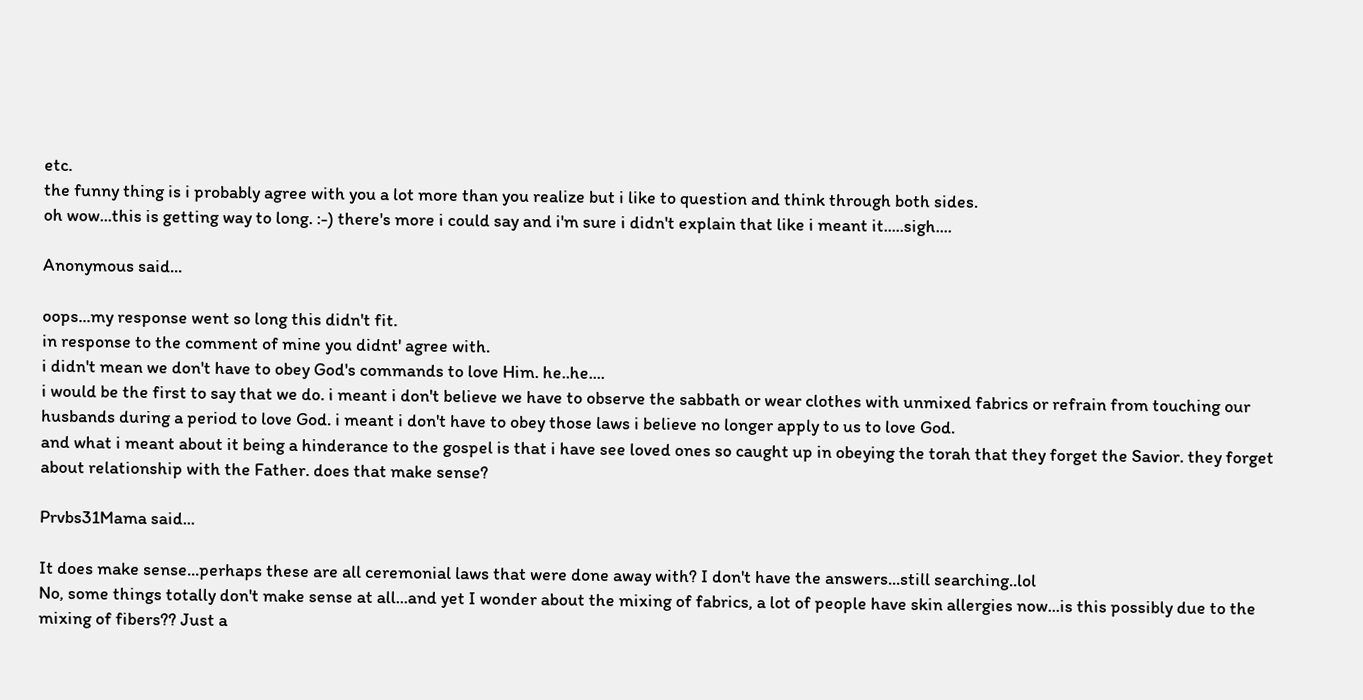etc.
the funny thing is i probably agree with you a lot more than you realize but i like to question and think through both sides.
oh wow...this is getting way to long. :-) there's more i could say and i'm sure i didn't explain that like i meant it.....sigh....

Anonymous said...

oops...my response went so long this didn't fit.
in response to the comment of mine you didnt' agree with.
i didn't mean we don't have to obey God's commands to love Him. he..he....
i would be the first to say that we do. i meant i don't believe we have to observe the sabbath or wear clothes with unmixed fabrics or refrain from touching our husbands during a period to love God. i meant i don't have to obey those laws i believe no longer apply to us to love God.
and what i meant about it being a hinderance to the gospel is that i have see loved ones so caught up in obeying the torah that they forget the Savior. they forget about relationship with the Father. does that make sense?

Prvbs31Mama said...

It does make sense...perhaps these are all ceremonial laws that were done away with? I don't have the answers...still searching..lol
No, some things totally don't make sense at all...and yet I wonder about the mixing of fabrics, a lot of people have skin allergies now...is this possibly due to the mixing of fibers?? Just a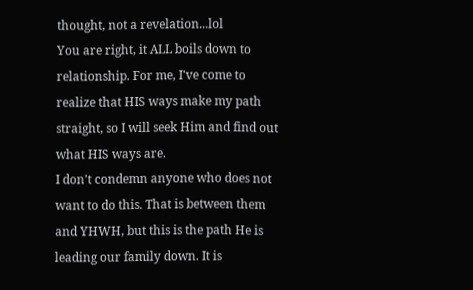thought, not a revelation...lol
You are right, it ALL boils down to relationship. For me, I've come to realize that HIS ways make my path straight, so I will seek Him and find out what HIS ways are.
I don't condemn anyone who does not want to do this. That is between them and YHWH, but this is the path He is leading our family down. It is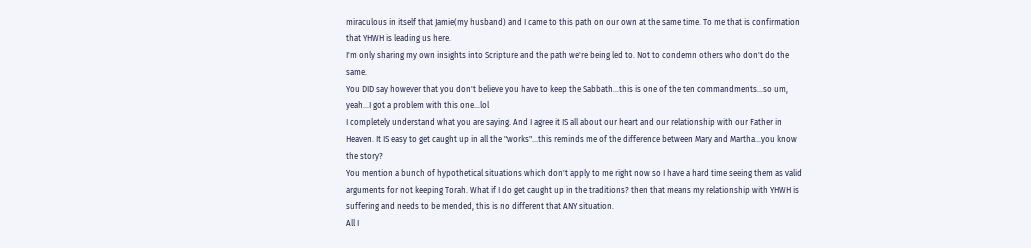miraculous in itself that Jamie(my husband) and I came to this path on our own at the same time. To me that is confirmation that YHWH is leading us here.
I'm only sharing my own insights into Scripture and the path we're being led to. Not to condemn others who don't do the same.
You DID say however that you don't believe you have to keep the Sabbath...this is one of the ten commandments...so um, yeah...I got a problem with this one...lol
I completely understand what you are saying. And I agree it IS all about our heart and our relationship with our Father in Heaven. It IS easy to get caught up in all the "works"...this reminds me of the difference between Mary and Martha...you know the story?
You mention a bunch of hypothetical situations which don't apply to me right now so I have a hard time seeing them as valid arguments for not keeping Torah. What if I do get caught up in the traditions? then that means my relationship with YHWH is suffering and needs to be mended, this is no different that ANY situation.
All I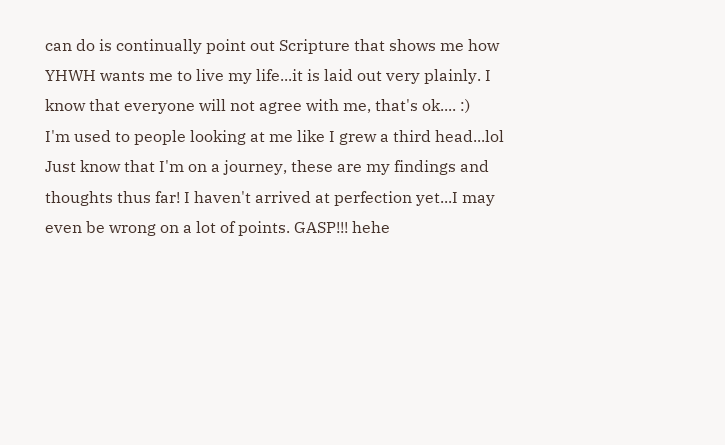can do is continually point out Scripture that shows me how YHWH wants me to live my life...it is laid out very plainly. I know that everyone will not agree with me, that's ok.... :)
I'm used to people looking at me like I grew a third head...lol
Just know that I'm on a journey, these are my findings and thoughts thus far! I haven't arrived at perfection yet...I may even be wrong on a lot of points. GASP!!! hehe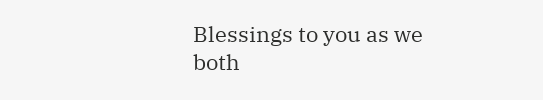Blessings to you as we both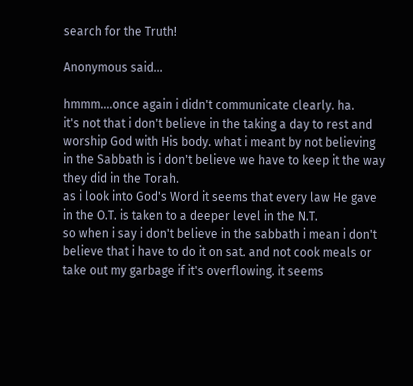search for the Truth!

Anonymous said...

hmmm....once again i didn't communicate clearly. ha.
it's not that i don't believe in the taking a day to rest and worship God with His body. what i meant by not believing in the Sabbath is i don't believe we have to keep it the way they did in the Torah.
as i look into God's Word it seems that every law He gave in the O.T. is taken to a deeper level in the N.T.
so when i say i don't believe in the sabbath i mean i don't believe that i have to do it on sat. and not cook meals or take out my garbage if it's overflowing. it seems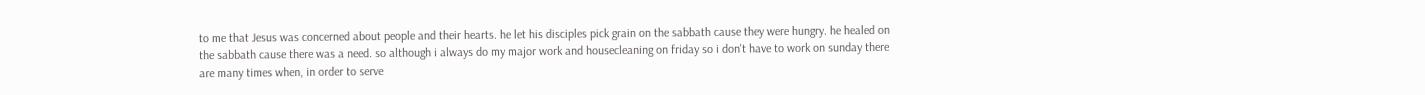to me that Jesus was concerned about people and their hearts. he let his disciples pick grain on the sabbath cause they were hungry. he healed on the sabbath cause there was a need. so although i always do my major work and housecleaning on friday so i don't have to work on sunday there are many times when, in order to serve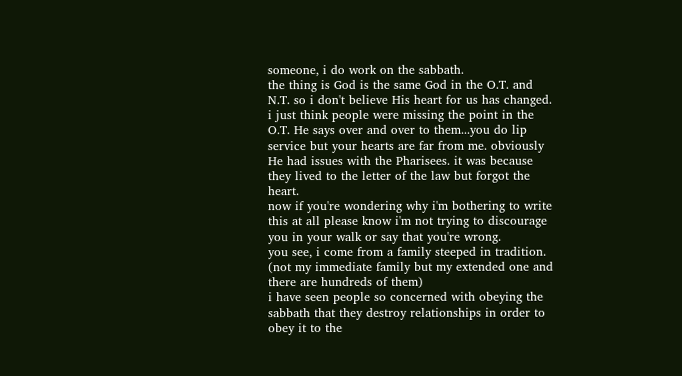someone, i do work on the sabbath.
the thing is God is the same God in the O.T. and N.T. so i don't believe His heart for us has changed. i just think people were missing the point in the O.T. He says over and over to them...you do lip service but your hearts are far from me. obviously He had issues with the Pharisees. it was because they lived to the letter of the law but forgot the heart.
now if you're wondering why i'm bothering to write this at all please know i'm not trying to discourage you in your walk or say that you're wrong.
you see, i come from a family steeped in tradition. (not my immediate family but my extended one and there are hundreds of them)
i have seen people so concerned with obeying the sabbath that they destroy relationships in order to obey it to the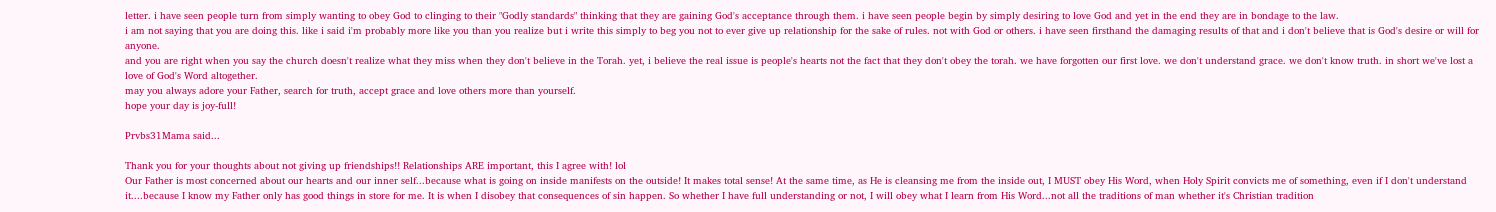letter. i have seen people turn from simply wanting to obey God to clinging to their "Godly standards" thinking that they are gaining God's acceptance through them. i have seen people begin by simply desiring to love God and yet in the end they are in bondage to the law.
i am not saying that you are doing this. like i said i'm probably more like you than you realize but i write this simply to beg you not to ever give up relationship for the sake of rules. not with God or others. i have seen firsthand the damaging results of that and i don't believe that is God's desire or will for anyone.
and you are right when you say the church doesn't realize what they miss when they don't believe in the Torah. yet, i believe the real issue is people's hearts not the fact that they don't obey the torah. we have forgotten our first love. we don't understand grace. we don't know truth. in short we've lost a love of God's Word altogether.
may you always adore your Father, search for truth, accept grace and love others more than yourself.
hope your day is joy-full!

Prvbs31Mama said...

Thank you for your thoughts about not giving up friendships!! Relationships ARE important, this I agree with! lol
Our Father is most concerned about our hearts and our inner self...because what is going on inside manifests on the outside! It makes total sense! At the same time, as He is cleansing me from the inside out, I MUST obey His Word, when Holy Spirit convicts me of something, even if I don't understand it....because I know my Father only has good things in store for me. It is when I disobey that consequences of sin happen. So whether I have full understanding or not, I will obey what I learn from His Word...not all the traditions of man whether it's Christian tradition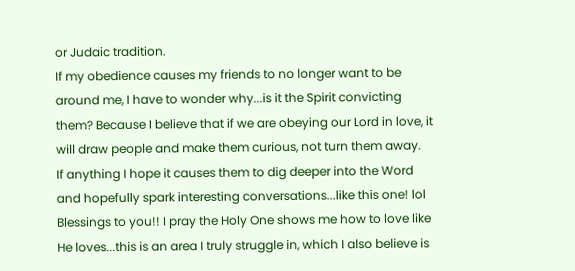or Judaic tradition.
If my obedience causes my friends to no longer want to be around me, I have to wonder why...is it the Spirit convicting them? Because I believe that if we are obeying our Lord in love, it will draw people and make them curious, not turn them away.
If anything I hope it causes them to dig deeper into the Word and hopefully spark interesting conversations...like this one! lol
Blessings to you!! I pray the Holy One shows me how to love like He loves...this is an area I truly struggle in, which I also believe is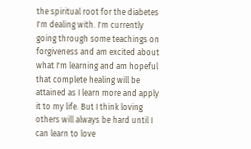the spiritual root for the diabetes I'm dealing with. I'm currently going through some teachings on forgiveness and am excited about what I'm learning and am hopeful that complete healing will be attained as I learn more and apply it to my life. But I think loving others will always be hard until I can learn to love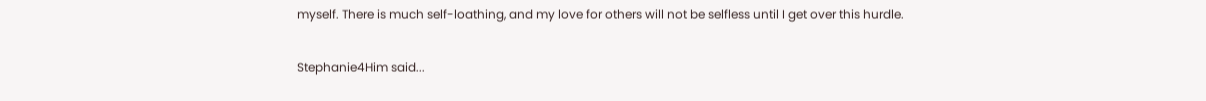myself. There is much self-loathing, and my love for others will not be selfless until I get over this hurdle.

Stephanie4Him said...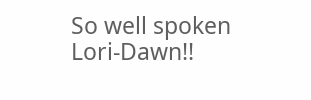So well spoken Lori-Dawn!!